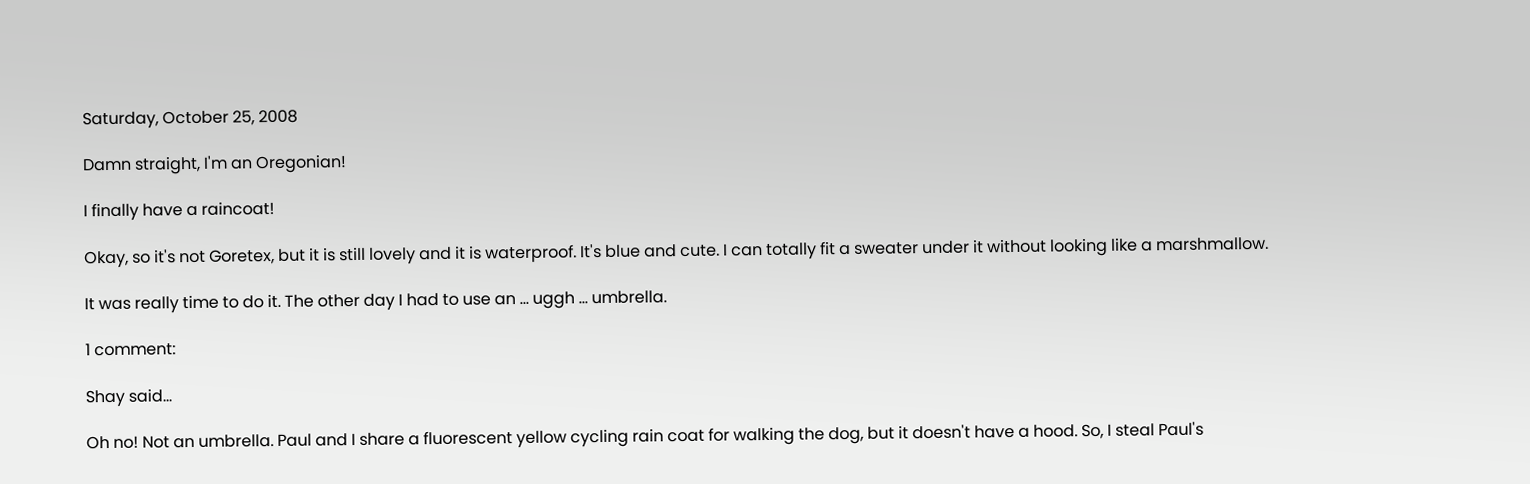Saturday, October 25, 2008

Damn straight, I'm an Oregonian!

I finally have a raincoat!

Okay, so it's not Goretex, but it is still lovely and it is waterproof. It's blue and cute. I can totally fit a sweater under it without looking like a marshmallow.

It was really time to do it. The other day I had to use an ... uggh ... umbrella.

1 comment:

Shay said...

Oh no! Not an umbrella. Paul and I share a fluorescent yellow cycling rain coat for walking the dog, but it doesn't have a hood. So, I steal Paul's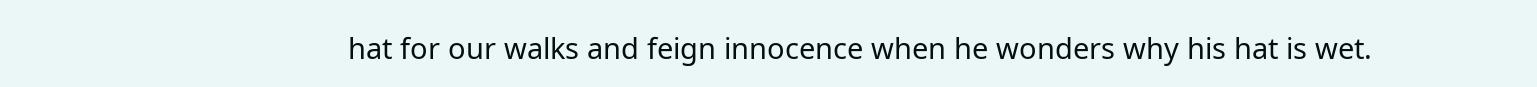hat for our walks and feign innocence when he wonders why his hat is wet.